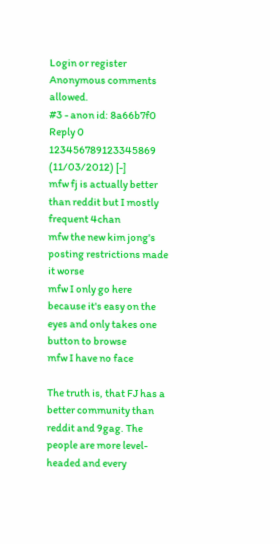Login or register
Anonymous comments allowed.
#3 - anon id: 8a66b7f0
Reply 0 123456789123345869
(11/03/2012) [-]
mfw fj is actually better than reddit but I mostly frequent 4chan
mfw the new kim jong's posting restrictions made it worse
mfw I only go here because it's easy on the eyes and only takes one button to browse
mfw I have no face

The truth is, that FJ has a better community than reddit and 9gag. The people are more level-headed and every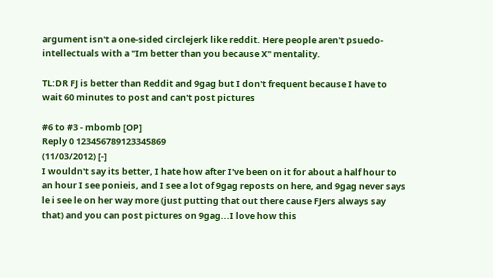argument isn't a one-sided circlejerk like reddit. Here people aren't psuedo-intellectuals with a "Im better than you because X" mentality.

TL:DR FJ is better than Reddit and 9gag but I don't frequent because I have to wait 60 minutes to post and can't post pictures

#6 to #3 - mbomb [OP]
Reply 0 123456789123345869
(11/03/2012) [-]
I wouldn't say its better, I hate how after I've been on it for about a half hour to an hour I see ponieis, and I see a lot of 9gag reposts on here, and 9gag never says le i see le on her way more (just putting that out there cause FJers always say that) and you can post pictures on 9gag...I love how this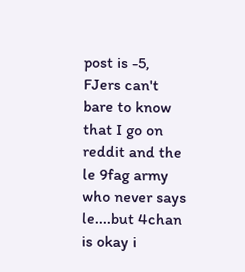post is -5, FJers can't bare to know that I go on reddit and the le 9fag army who never says le....but 4chan is okay i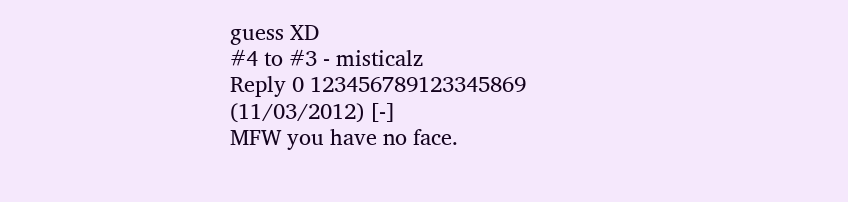guess XD
#4 to #3 - misticalz
Reply 0 123456789123345869
(11/03/2012) [-]
MFW you have no face.